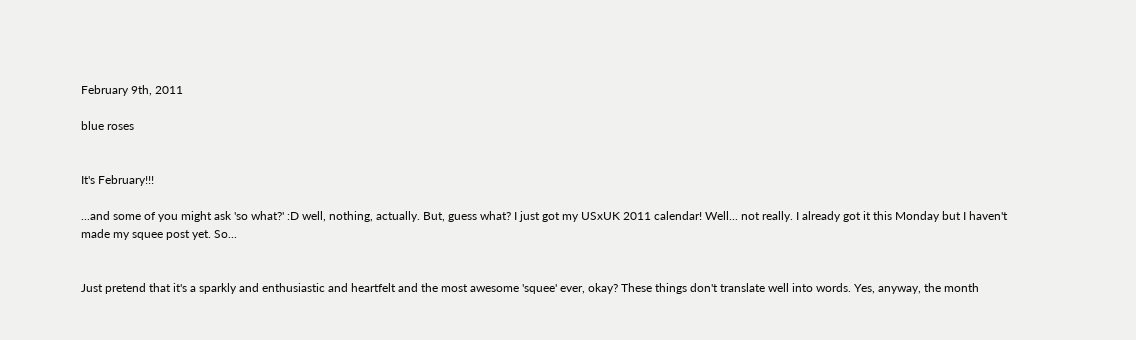February 9th, 2011

blue roses


It's February!!!

...and some of you might ask 'so what?' :D well, nothing, actually. But, guess what? I just got my USxUK 2011 calendar! Well... not really. I already got it this Monday but I haven't made my squee post yet. So...


Just pretend that it's a sparkly and enthusiastic and heartfelt and the most awesome 'squee' ever, okay? These things don't translate well into words. Yes, anyway, the month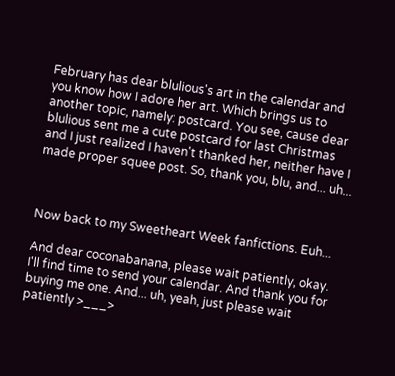February has dear blulious's art in the calendar and you know how I adore her art. Which brings us to another topic, namely: postcard. You see, cause dear blulious sent me a cute postcard for last Christmas and I just realized I haven't thanked her, neither have I made proper squee post. So, thank you, blu, and... uh...



Now back to my Sweetheart Week fanfictions. Euh...

And dear coconabanana, please wait patiently, okay. I'll find time to send your calendar. And thank you for buying me one. And... uh, yeah, just please wait patiently >___>